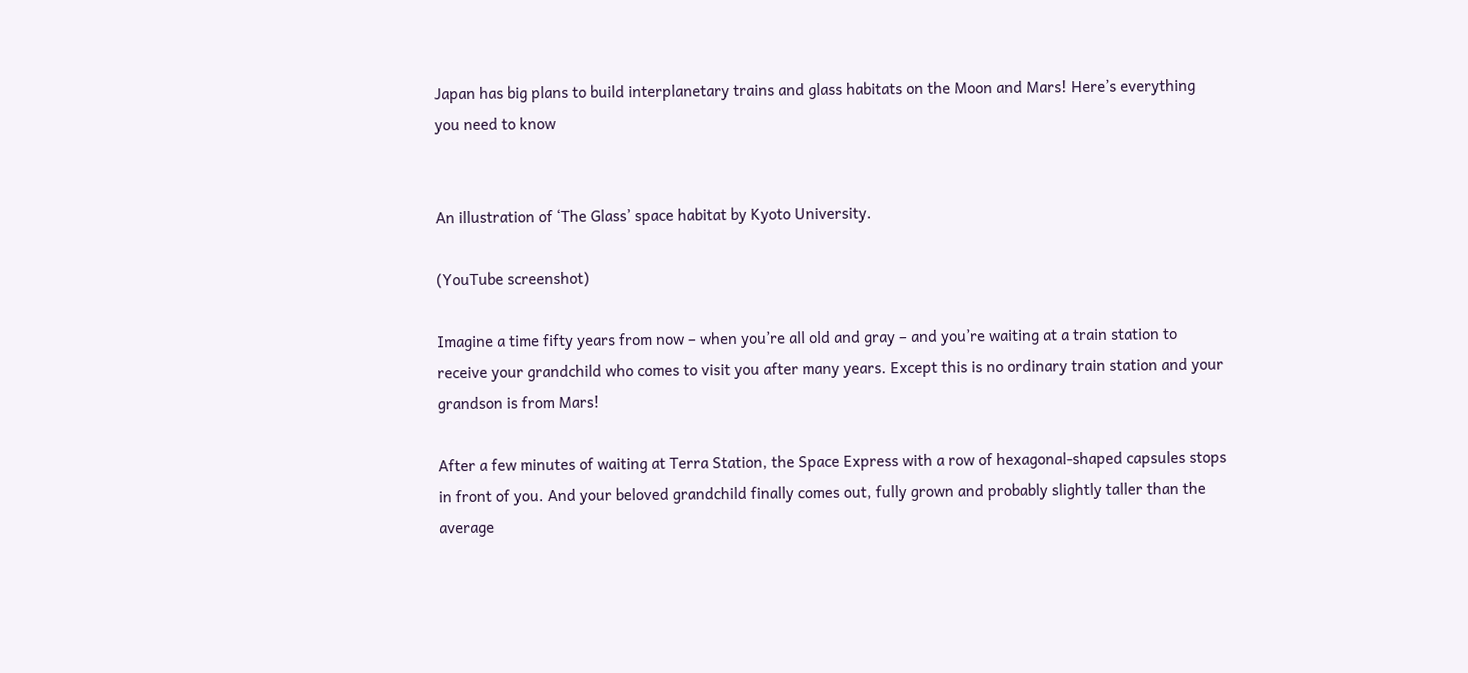Japan has big plans to build interplanetary trains and glass habitats on the Moon and Mars! Here’s everything you need to know


An illustration of ‘The Glass’ space habitat by Kyoto University.

(YouTube screenshot)

Imagine a time fifty years from now – when you’re all old and gray – and you’re waiting at a train station to receive your grandchild who comes to visit you after many years. Except this is no ordinary train station and your grandson is from Mars!

After a few minutes of waiting at Terra Station, the Space Express with a row of hexagonal-shaped capsules stops in front of you. And your beloved grandchild finally comes out, fully grown and probably slightly taller than the average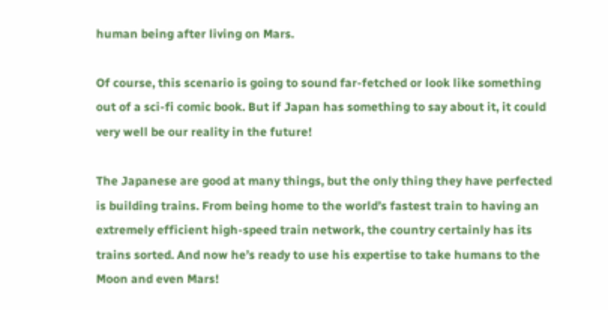human being after living on Mars.

Of course, this scenario is going to sound far-fetched or look like something out of a sci-fi comic book. But if Japan has something to say about it, it could very well be our reality in the future!

The Japanese are good at many things, but the only thing they have perfected is building trains. From being home to the world’s fastest train to having an extremely efficient high-speed train network, the country certainly has its trains sorted. And now he’s ready to use his expertise to take humans to the Moon and even Mars!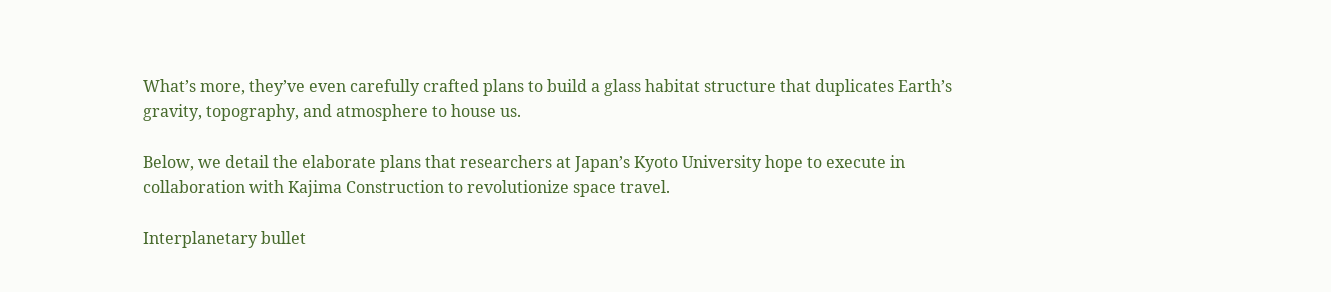What’s more, they’ve even carefully crafted plans to build a glass habitat structure that duplicates Earth’s gravity, topography, and atmosphere to house us.

Below, we detail the elaborate plans that researchers at Japan’s Kyoto University hope to execute in collaboration with Kajima Construction to revolutionize space travel.

Interplanetary bullet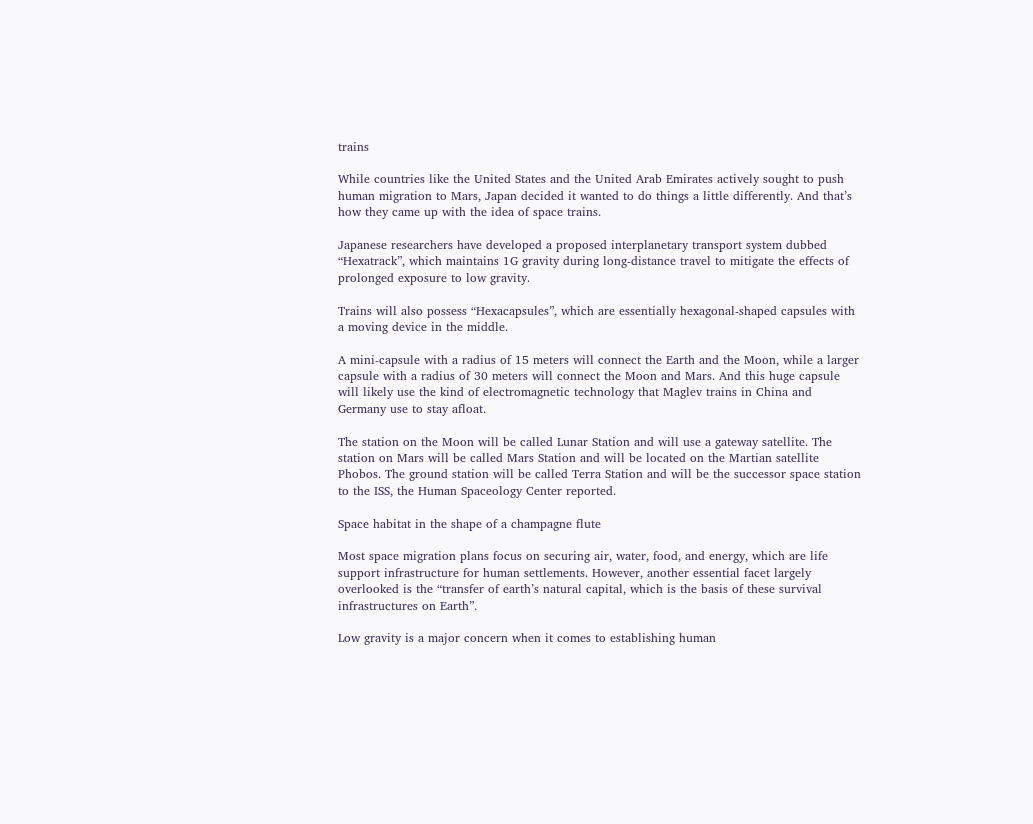trains

While countries like the United States and the United Arab Emirates actively sought to push human migration to Mars, Japan decided it wanted to do things a little differently. And that’s how they came up with the idea of space trains.

Japanese researchers have developed a proposed interplanetary transport system dubbed “Hexatrack”, which maintains 1G gravity during long-distance travel to mitigate the effects of prolonged exposure to low gravity.

Trains will also possess “Hexacapsules”, which are essentially hexagonal-shaped capsules with a moving device in the middle.

A mini-capsule with a radius of 15 meters will connect the Earth and the Moon, while a larger capsule with a radius of 30 meters will connect the Moon and Mars. And this huge capsule will likely use the kind of electromagnetic technology that Maglev trains in China and Germany use to stay afloat.

The station on the Moon will be called Lunar Station and will use a gateway satellite. The station on Mars will be called Mars Station and will be located on the Martian satellite Phobos. The ground station will be called Terra Station and will be the successor space station to the ISS, the Human Spaceology Center reported.

Space habitat in the shape of a champagne flute

Most space migration plans focus on securing air, water, food, and energy, which are life support infrastructure for human settlements. However, another essential facet largely overlooked is the “transfer of earth’s natural capital, which is the basis of these survival infrastructures on Earth”.

Low gravity is a major concern when it comes to establishing human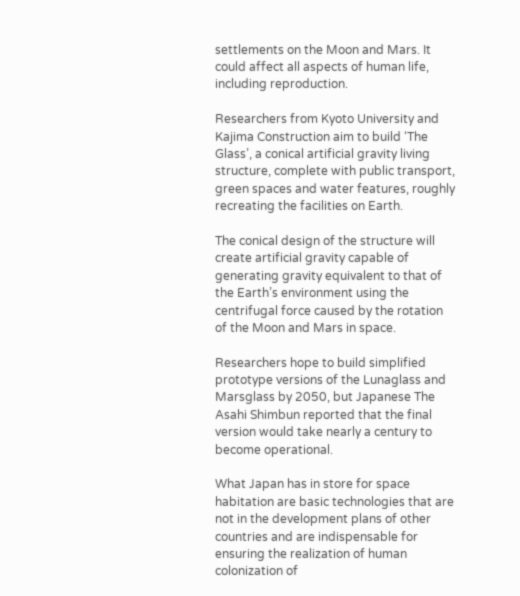settlements on the Moon and Mars. It could affect all aspects of human life, including reproduction.

Researchers from Kyoto University and Kajima Construction aim to build ‘The Glass’, a conical artificial gravity living structure, complete with public transport, green spaces and water features, roughly recreating the facilities on Earth.

The conical design of the structure will create artificial gravity capable of generating gravity equivalent to that of the Earth’s environment using the centrifugal force caused by the rotation of the Moon and Mars in space.

Researchers hope to build simplified prototype versions of the Lunaglass and Marsglass by 2050, but Japanese The Asahi Shimbun reported that the final version would take nearly a century to become operational.

What Japan has in store for space habitation are basic technologies that are not in the development plans of other countries and are indispensable for ensuring the realization of human colonization of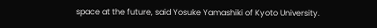space at the future, said Yosuke Yamashiki of Kyoto University.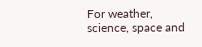For weather, science, space and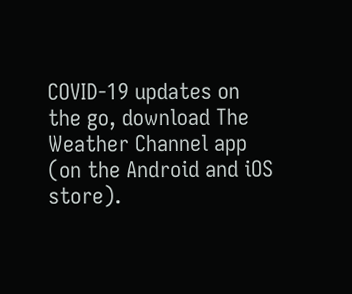COVID-19 updates on the go, download The Weather Channel app (on the Android and iOS store).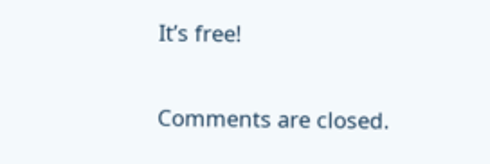It’s free!


Comments are closed.